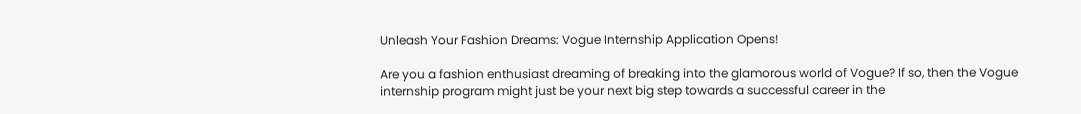Unleash Your Fashion Dreams: Vogue Internship Application Opens!

Are you a fashion enthusiast dreaming of breaking into the glamorous world of Vogue? If so, then the Vogue internship program might just be your next big step towards a successful career in the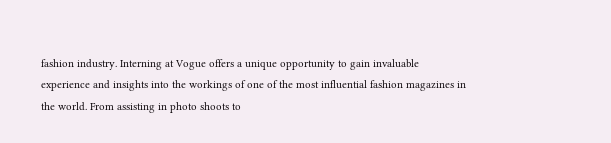fashion industry. Interning at Vogue offers a unique opportunity to gain invaluable experience and insights into the workings of one of the most influential fashion magazines in the world. From assisting in photo shoots to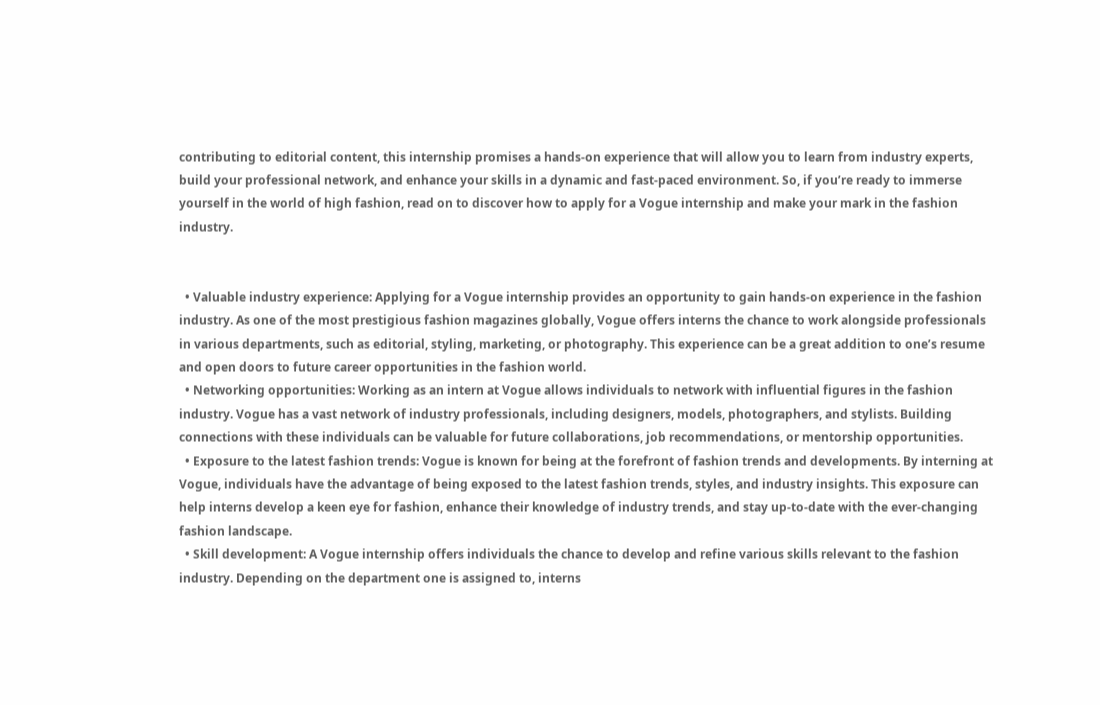contributing to editorial content, this internship promises a hands-on experience that will allow you to learn from industry experts, build your professional network, and enhance your skills in a dynamic and fast-paced environment. So, if you’re ready to immerse yourself in the world of high fashion, read on to discover how to apply for a Vogue internship and make your mark in the fashion industry.


  • Valuable industry experience: Applying for a Vogue internship provides an opportunity to gain hands-on experience in the fashion industry. As one of the most prestigious fashion magazines globally, Vogue offers interns the chance to work alongside professionals in various departments, such as editorial, styling, marketing, or photography. This experience can be a great addition to one’s resume and open doors to future career opportunities in the fashion world.
  • Networking opportunities: Working as an intern at Vogue allows individuals to network with influential figures in the fashion industry. Vogue has a vast network of industry professionals, including designers, models, photographers, and stylists. Building connections with these individuals can be valuable for future collaborations, job recommendations, or mentorship opportunities.
  • Exposure to the latest fashion trends: Vogue is known for being at the forefront of fashion trends and developments. By interning at Vogue, individuals have the advantage of being exposed to the latest fashion trends, styles, and industry insights. This exposure can help interns develop a keen eye for fashion, enhance their knowledge of industry trends, and stay up-to-date with the ever-changing fashion landscape.
  • Skill development: A Vogue internship offers individuals the chance to develop and refine various skills relevant to the fashion industry. Depending on the department one is assigned to, interns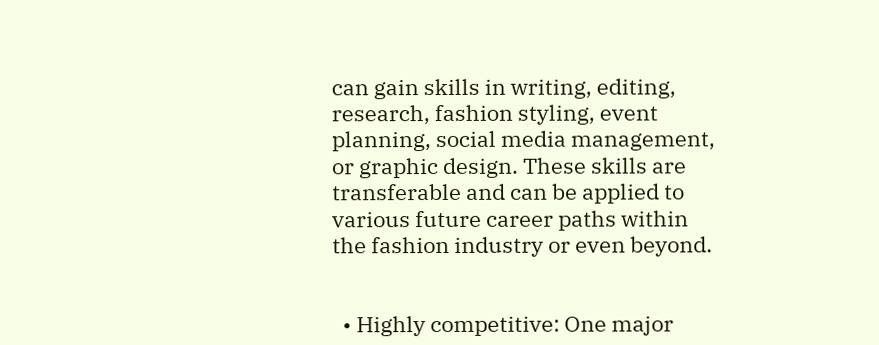can gain skills in writing, editing, research, fashion styling, event planning, social media management, or graphic design. These skills are transferable and can be applied to various future career paths within the fashion industry or even beyond.


  • Highly competitive: One major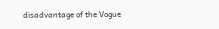disadvantage of the Vogue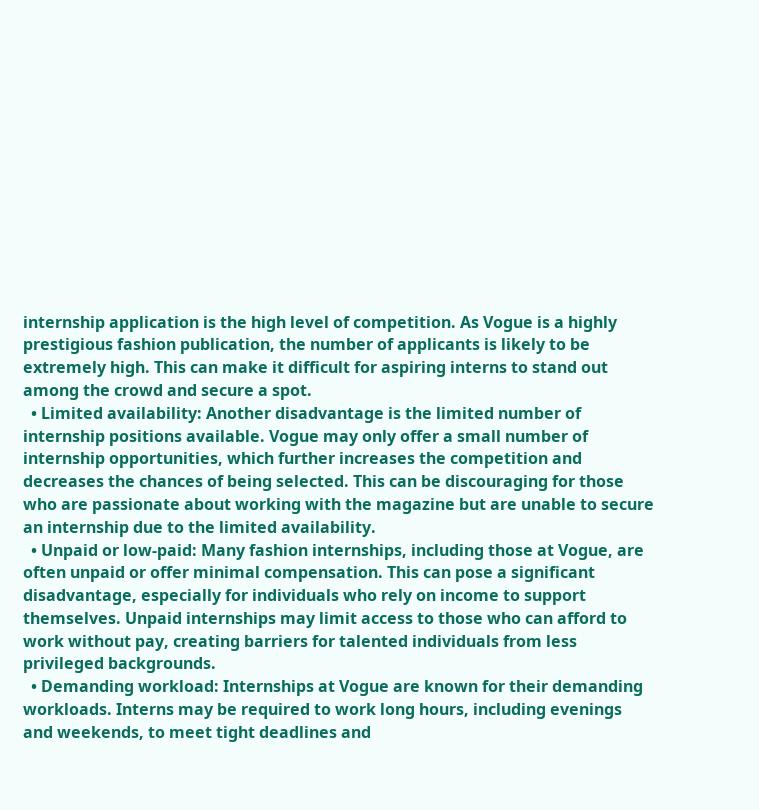internship application is the high level of competition. As Vogue is a highly prestigious fashion publication, the number of applicants is likely to be extremely high. This can make it difficult for aspiring interns to stand out among the crowd and secure a spot.
  • Limited availability: Another disadvantage is the limited number of internship positions available. Vogue may only offer a small number of internship opportunities, which further increases the competition and decreases the chances of being selected. This can be discouraging for those who are passionate about working with the magazine but are unable to secure an internship due to the limited availability.
  • Unpaid or low-paid: Many fashion internships, including those at Vogue, are often unpaid or offer minimal compensation. This can pose a significant disadvantage, especially for individuals who rely on income to support themselves. Unpaid internships may limit access to those who can afford to work without pay, creating barriers for talented individuals from less privileged backgrounds.
  • Demanding workload: Internships at Vogue are known for their demanding workloads. Interns may be required to work long hours, including evenings and weekends, to meet tight deadlines and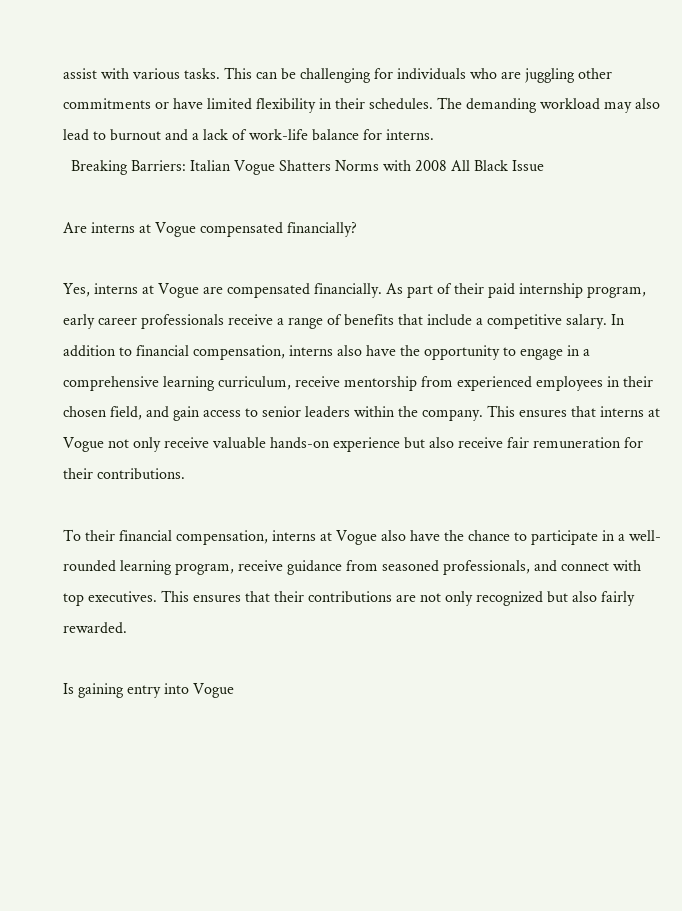assist with various tasks. This can be challenging for individuals who are juggling other commitments or have limited flexibility in their schedules. The demanding workload may also lead to burnout and a lack of work-life balance for interns.
  Breaking Barriers: Italian Vogue Shatters Norms with 2008 All Black Issue

Are interns at Vogue compensated financially?

Yes, interns at Vogue are compensated financially. As part of their paid internship program, early career professionals receive a range of benefits that include a competitive salary. In addition to financial compensation, interns also have the opportunity to engage in a comprehensive learning curriculum, receive mentorship from experienced employees in their chosen field, and gain access to senior leaders within the company. This ensures that interns at Vogue not only receive valuable hands-on experience but also receive fair remuneration for their contributions.

To their financial compensation, interns at Vogue also have the chance to participate in a well-rounded learning program, receive guidance from seasoned professionals, and connect with top executives. This ensures that their contributions are not only recognized but also fairly rewarded.

Is gaining entry into Vogue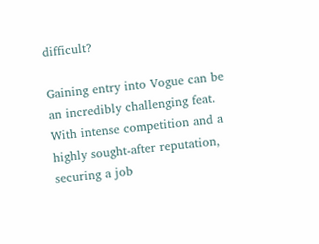difficult?

Gaining entry into Vogue can be an incredibly challenging feat. With intense competition and a highly sought-after reputation, securing a job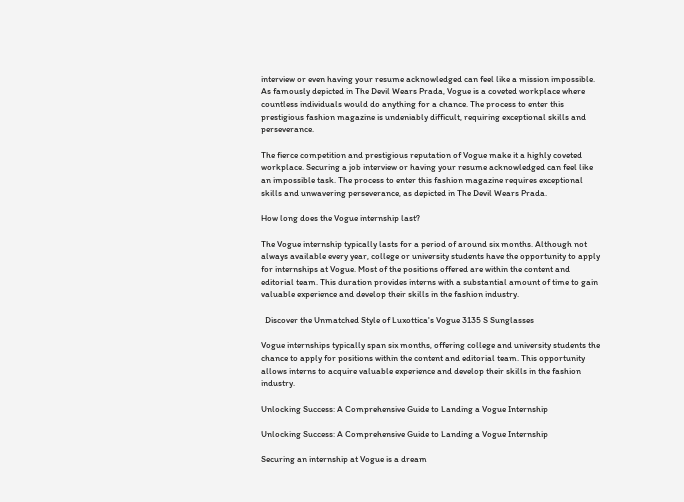interview or even having your resume acknowledged can feel like a mission impossible. As famously depicted in The Devil Wears Prada, Vogue is a coveted workplace where countless individuals would do anything for a chance. The process to enter this prestigious fashion magazine is undeniably difficult, requiring exceptional skills and perseverance.

The fierce competition and prestigious reputation of Vogue make it a highly coveted workplace. Securing a job interview or having your resume acknowledged can feel like an impossible task. The process to enter this fashion magazine requires exceptional skills and unwavering perseverance, as depicted in The Devil Wears Prada.

How long does the Vogue internship last?

The Vogue internship typically lasts for a period of around six months. Although not always available every year, college or university students have the opportunity to apply for internships at Vogue. Most of the positions offered are within the content and editorial team. This duration provides interns with a substantial amount of time to gain valuable experience and develop their skills in the fashion industry.

  Discover the Unmatched Style of Luxottica's Vogue 3135 S Sunglasses

Vogue internships typically span six months, offering college and university students the chance to apply for positions within the content and editorial team. This opportunity allows interns to acquire valuable experience and develop their skills in the fashion industry.

Unlocking Success: A Comprehensive Guide to Landing a Vogue Internship

Unlocking Success: A Comprehensive Guide to Landing a Vogue Internship

Securing an internship at Vogue is a dream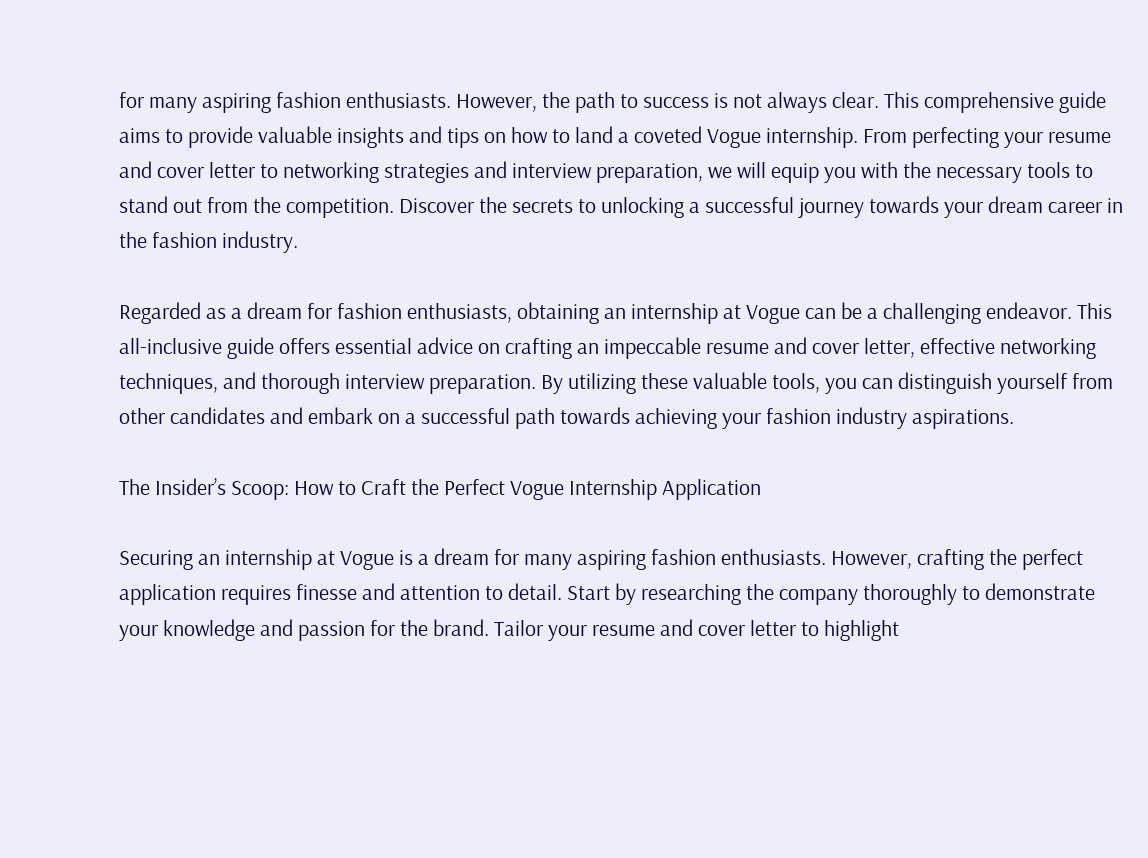for many aspiring fashion enthusiasts. However, the path to success is not always clear. This comprehensive guide aims to provide valuable insights and tips on how to land a coveted Vogue internship. From perfecting your resume and cover letter to networking strategies and interview preparation, we will equip you with the necessary tools to stand out from the competition. Discover the secrets to unlocking a successful journey towards your dream career in the fashion industry.

Regarded as a dream for fashion enthusiasts, obtaining an internship at Vogue can be a challenging endeavor. This all-inclusive guide offers essential advice on crafting an impeccable resume and cover letter, effective networking techniques, and thorough interview preparation. By utilizing these valuable tools, you can distinguish yourself from other candidates and embark on a successful path towards achieving your fashion industry aspirations.

The Insider’s Scoop: How to Craft the Perfect Vogue Internship Application

Securing an internship at Vogue is a dream for many aspiring fashion enthusiasts. However, crafting the perfect application requires finesse and attention to detail. Start by researching the company thoroughly to demonstrate your knowledge and passion for the brand. Tailor your resume and cover letter to highlight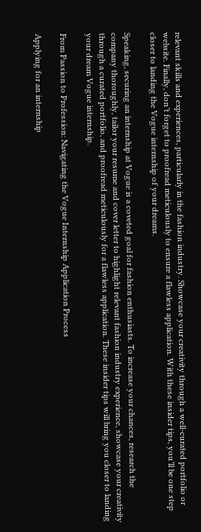relevant skills and experiences, particularly in the fashion industry. Showcase your creativity through a well-curated portfolio or website. Finally, don’t forget to proofread meticulously to ensure a flawless application. With these insider tips, you’ll be one step closer to landing the Vogue internship of your dreams.

Speaking, securing an internship at Vogue is a coveted goal for fashion enthusiasts. To increase your chances, research the company thoroughly, tailor your resume and cover letter to highlight relevant fashion industry experience, showcase your creativity through a curated portfolio, and proofread meticulously for a flawless application. These insider tips will bring you closer to landing your dream Vogue internship.

From Passion to Profession: Navigating the Vogue Internship Application Process

Applying for an internship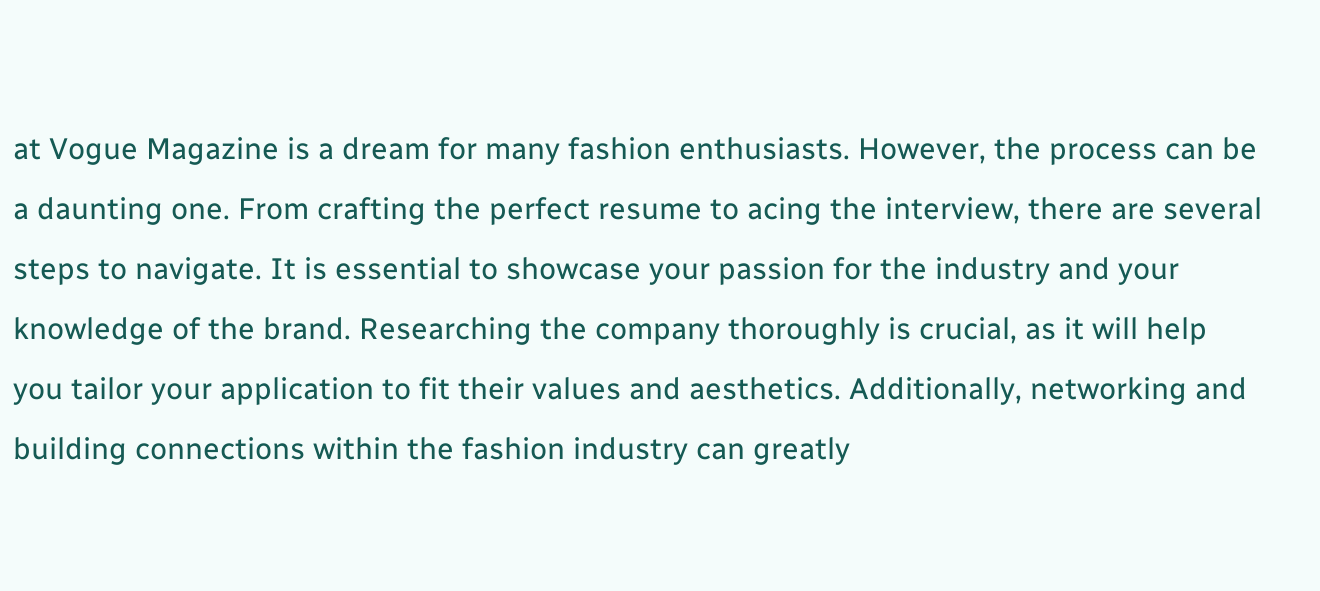at Vogue Magazine is a dream for many fashion enthusiasts. However, the process can be a daunting one. From crafting the perfect resume to acing the interview, there are several steps to navigate. It is essential to showcase your passion for the industry and your knowledge of the brand. Researching the company thoroughly is crucial, as it will help you tailor your application to fit their values and aesthetics. Additionally, networking and building connections within the fashion industry can greatly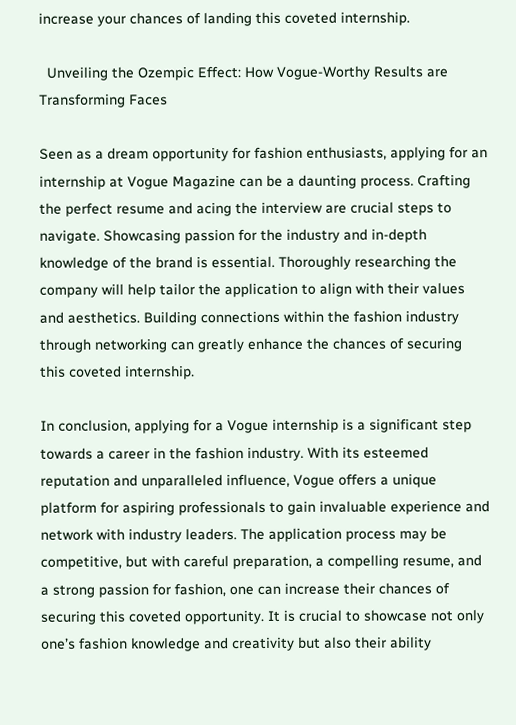increase your chances of landing this coveted internship.

  Unveiling the Ozempic Effect: How Vogue-Worthy Results are Transforming Faces

Seen as a dream opportunity for fashion enthusiasts, applying for an internship at Vogue Magazine can be a daunting process. Crafting the perfect resume and acing the interview are crucial steps to navigate. Showcasing passion for the industry and in-depth knowledge of the brand is essential. Thoroughly researching the company will help tailor the application to align with their values and aesthetics. Building connections within the fashion industry through networking can greatly enhance the chances of securing this coveted internship.

In conclusion, applying for a Vogue internship is a significant step towards a career in the fashion industry. With its esteemed reputation and unparalleled influence, Vogue offers a unique platform for aspiring professionals to gain invaluable experience and network with industry leaders. The application process may be competitive, but with careful preparation, a compelling resume, and a strong passion for fashion, one can increase their chances of securing this coveted opportunity. It is crucial to showcase not only one’s fashion knowledge and creativity but also their ability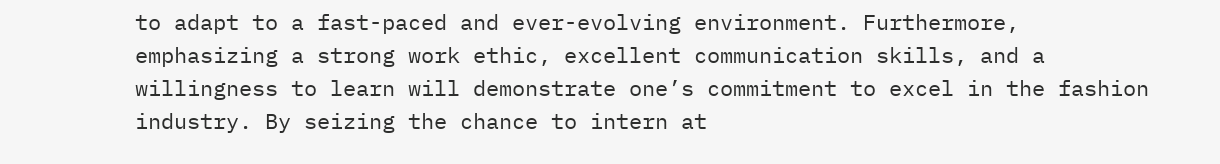to adapt to a fast-paced and ever-evolving environment. Furthermore, emphasizing a strong work ethic, excellent communication skills, and a willingness to learn will demonstrate one’s commitment to excel in the fashion industry. By seizing the chance to intern at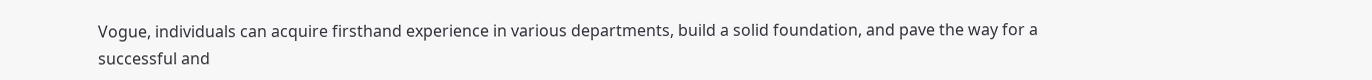Vogue, individuals can acquire firsthand experience in various departments, build a solid foundation, and pave the way for a successful and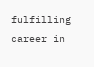fulfilling career in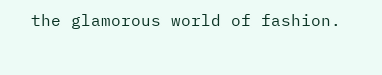the glamorous world of fashion.